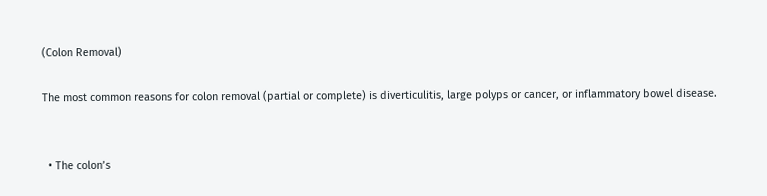(Colon Removal)

The most common reasons for colon removal (partial or complete) is diverticulitis, large polyps or cancer, or inflammatory bowel disease.


  • The colon’s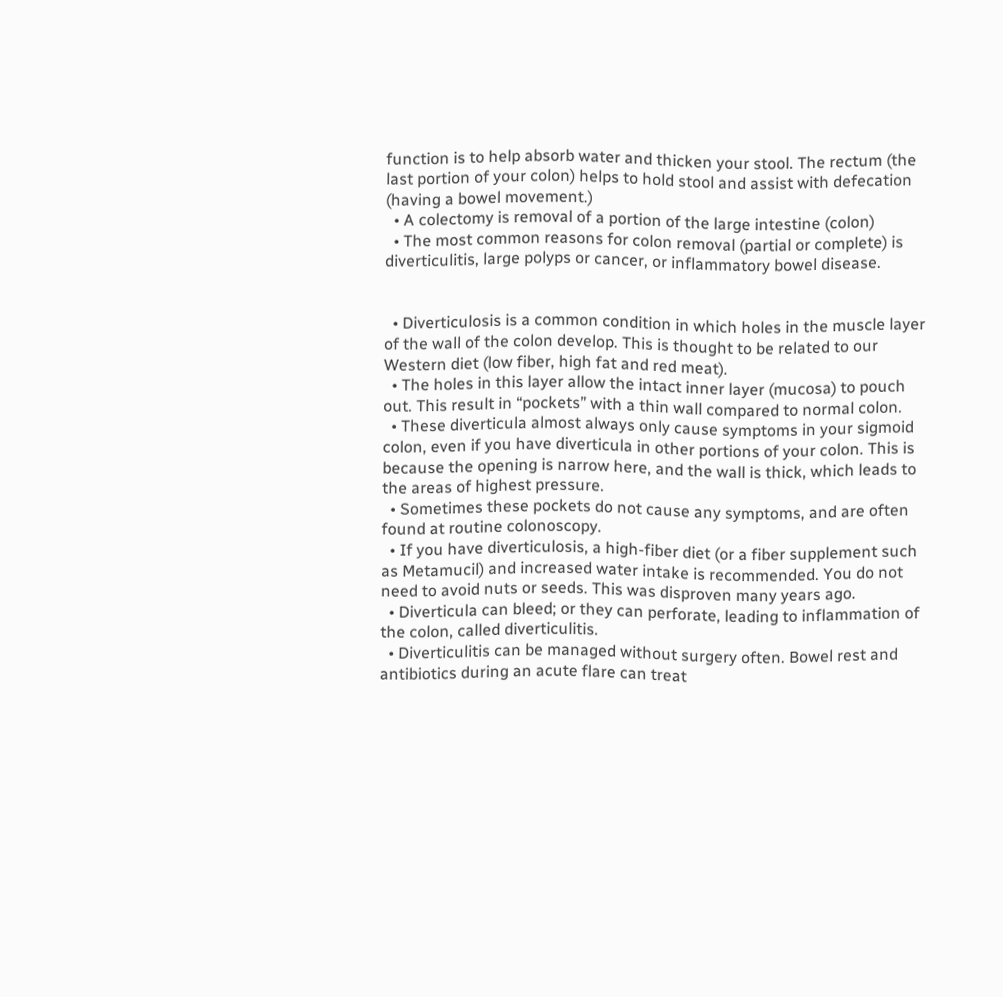function is to help absorb water and thicken your stool. The rectum (the last portion of your colon) helps to hold stool and assist with defecation (having a bowel movement.)
  • A colectomy is removal of a portion of the large intestine (colon)
  • The most common reasons for colon removal (partial or complete) is diverticulitis, large polyps or cancer, or inflammatory bowel disease.


  • Diverticulosis is a common condition in which holes in the muscle layer of the wall of the colon develop. This is thought to be related to our Western diet (low fiber, high fat and red meat).
  • The holes in this layer allow the intact inner layer (mucosa) to pouch out. This result in “pockets” with a thin wall compared to normal colon.
  • These diverticula almost always only cause symptoms in your sigmoid colon, even if you have diverticula in other portions of your colon. This is because the opening is narrow here, and the wall is thick, which leads to the areas of highest pressure.
  • Sometimes these pockets do not cause any symptoms, and are often found at routine colonoscopy.
  • If you have diverticulosis, a high-fiber diet (or a fiber supplement such as Metamucil) and increased water intake is recommended. You do not need to avoid nuts or seeds. This was disproven many years ago.
  • Diverticula can bleed; or they can perforate, leading to inflammation of the colon, called diverticulitis.
  • Diverticulitis can be managed without surgery often. Bowel rest and antibiotics during an acute flare can treat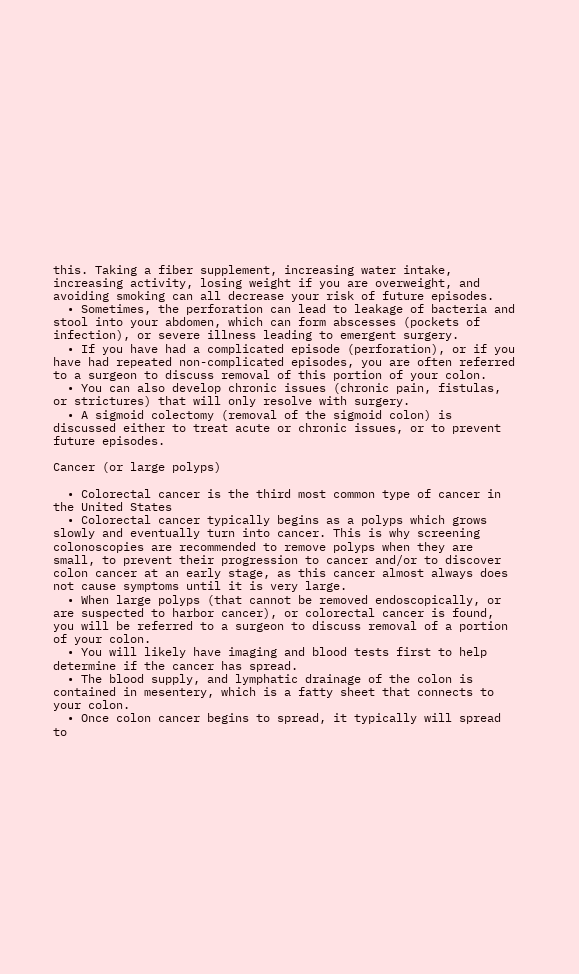this. Taking a fiber supplement, increasing water intake, increasing activity, losing weight if you are overweight, and avoiding smoking can all decrease your risk of future episodes.
  • Sometimes, the perforation can lead to leakage of bacteria and stool into your abdomen, which can form abscesses (pockets of infection), or severe illness leading to emergent surgery.
  • If you have had a complicated episode (perforation), or if you have had repeated non-complicated episodes, you are often referred to a surgeon to discuss removal of this portion of your colon.
  • You can also develop chronic issues (chronic pain, fistulas, or strictures) that will only resolve with surgery.
  • A sigmoid colectomy (removal of the sigmoid colon) is discussed either to treat acute or chronic issues, or to prevent future episodes.

Cancer (or large polyps)

  • Colorectal cancer is the third most common type of cancer in the United States
  • Colorectal cancer typically begins as a polyps which grows slowly and eventually turn into cancer. This is why screening colonoscopies are recommended to remove polyps when they are small, to prevent their progression to cancer and/or to discover colon cancer at an early stage, as this cancer almost always does not cause symptoms until it is very large.
  • When large polyps (that cannot be removed endoscopically, or are suspected to harbor cancer), or colorectal cancer is found, you will be referred to a surgeon to discuss removal of a portion of your colon.
  • You will likely have imaging and blood tests first to help determine if the cancer has spread.
  • The blood supply, and lymphatic drainage of the colon is contained in mesentery, which is a fatty sheet that connects to your colon.
  • Once colon cancer begins to spread, it typically will spread to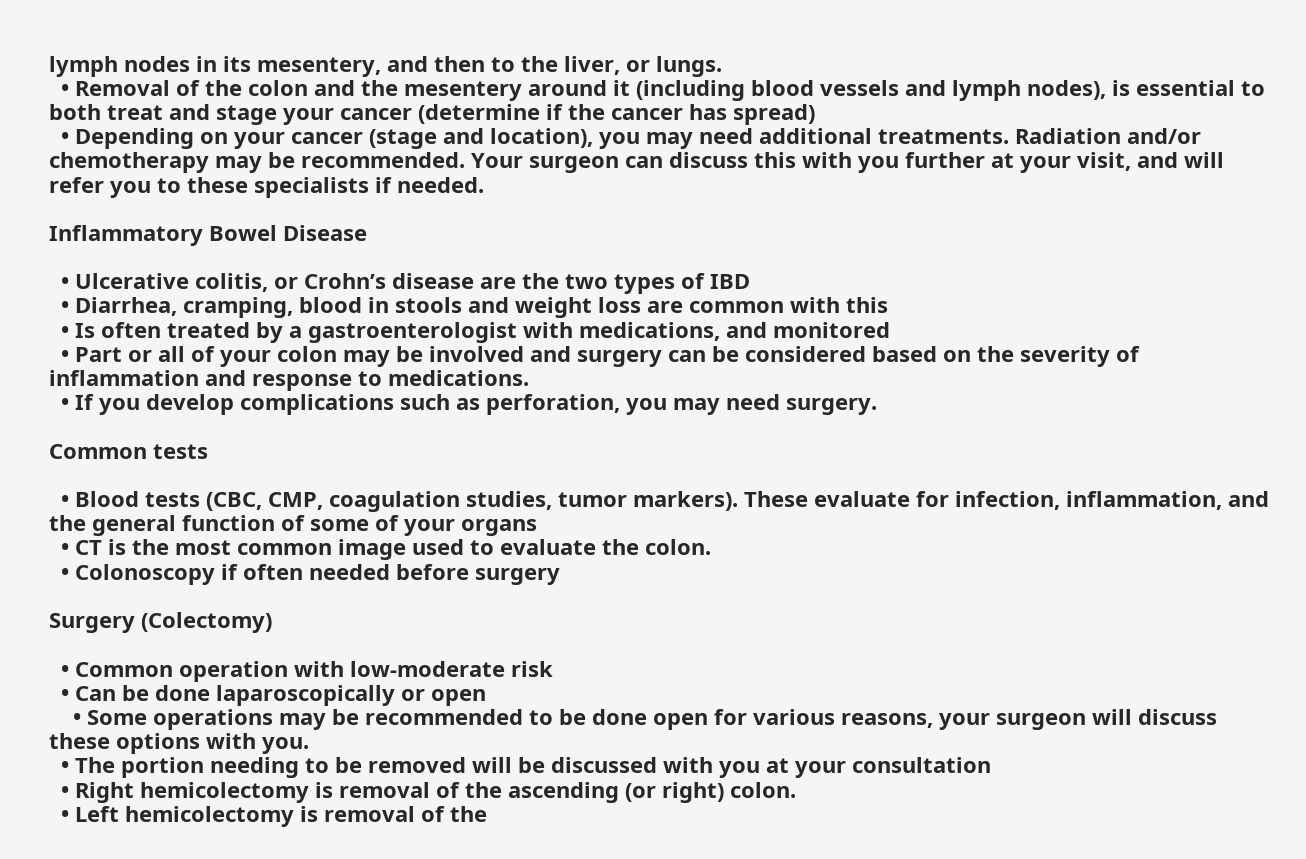lymph nodes in its mesentery, and then to the liver, or lungs.
  • Removal of the colon and the mesentery around it (including blood vessels and lymph nodes), is essential to both treat and stage your cancer (determine if the cancer has spread)
  • Depending on your cancer (stage and location), you may need additional treatments. Radiation and/or chemotherapy may be recommended. Your surgeon can discuss this with you further at your visit, and will refer you to these specialists if needed.

Inflammatory Bowel Disease

  • Ulcerative colitis, or Crohn’s disease are the two types of IBD
  • Diarrhea, cramping, blood in stools and weight loss are common with this
  • Is often treated by a gastroenterologist with medications, and monitored
  • Part or all of your colon may be involved and surgery can be considered based on the severity of inflammation and response to medications.
  • If you develop complications such as perforation, you may need surgery.

Common tests

  • Blood tests (CBC, CMP, coagulation studies, tumor markers). These evaluate for infection, inflammation, and the general function of some of your organs
  • CT is the most common image used to evaluate the colon.
  • Colonoscopy if often needed before surgery

Surgery (Colectomy)

  • Common operation with low-moderate risk
  • Can be done laparoscopically or open
    • Some operations may be recommended to be done open for various reasons, your surgeon will discuss these options with you.
  • The portion needing to be removed will be discussed with you at your consultation
  • Right hemicolectomy is removal of the ascending (or right) colon.
  • Left hemicolectomy is removal of the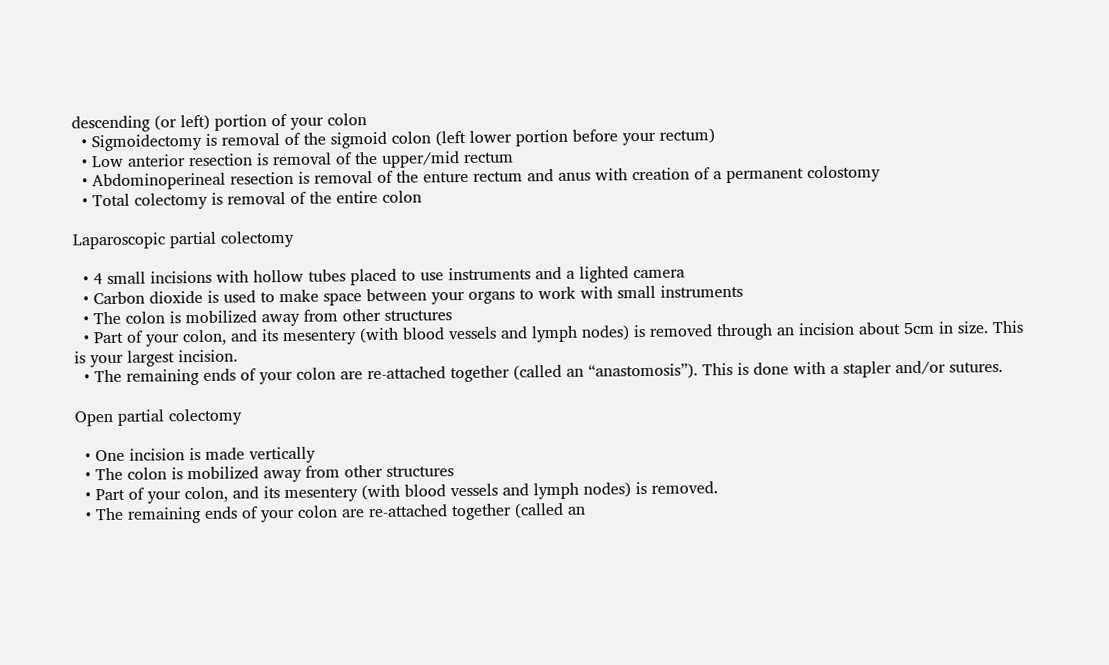descending (or left) portion of your colon
  • Sigmoidectomy is removal of the sigmoid colon (left lower portion before your rectum)
  • Low anterior resection is removal of the upper/mid rectum
  • Abdominoperineal resection is removal of the enture rectum and anus with creation of a permanent colostomy
  • Total colectomy is removal of the entire colon

Laparoscopic partial colectomy

  • 4 small incisions with hollow tubes placed to use instruments and a lighted camera
  • Carbon dioxide is used to make space between your organs to work with small instruments
  • The colon is mobilized away from other structures
  • Part of your colon, and its mesentery (with blood vessels and lymph nodes) is removed through an incision about 5cm in size. This is your largest incision.
  • The remaining ends of your colon are re-attached together (called an “anastomosis”). This is done with a stapler and/or sutures.

Open partial colectomy

  • One incision is made vertically
  • The colon is mobilized away from other structures
  • Part of your colon, and its mesentery (with blood vessels and lymph nodes) is removed.
  • The remaining ends of your colon are re-attached together (called an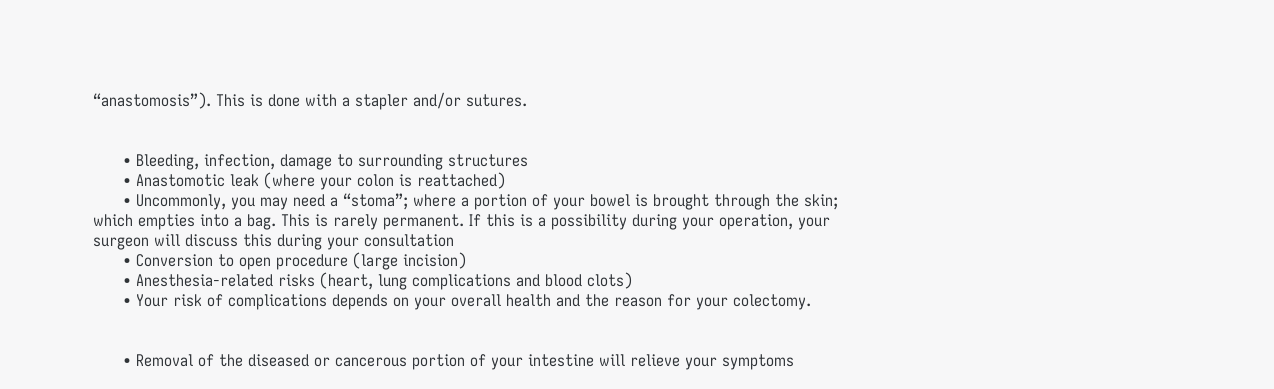“anastomosis”). This is done with a stapler and/or sutures.


      • Bleeding, infection, damage to surrounding structures
      • Anastomotic leak (where your colon is reattached)
      • Uncommonly, you may need a “stoma”; where a portion of your bowel is brought through the skin; which empties into a bag. This is rarely permanent. If this is a possibility during your operation, your surgeon will discuss this during your consultation
      • Conversion to open procedure (large incision)
      • Anesthesia-related risks (heart, lung complications and blood clots)
      • Your risk of complications depends on your overall health and the reason for your colectomy.


      • Removal of the diseased or cancerous portion of your intestine will relieve your symptoms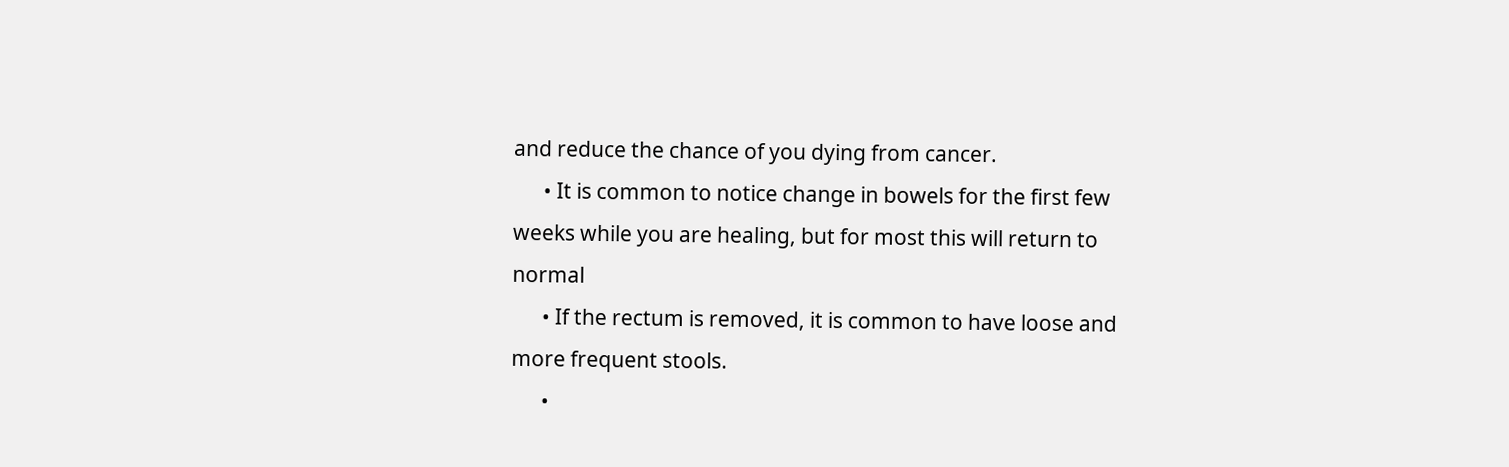and reduce the chance of you dying from cancer.
      • It is common to notice change in bowels for the first few weeks while you are healing, but for most this will return to normal
      • If the rectum is removed, it is common to have loose and more frequent stools.
      •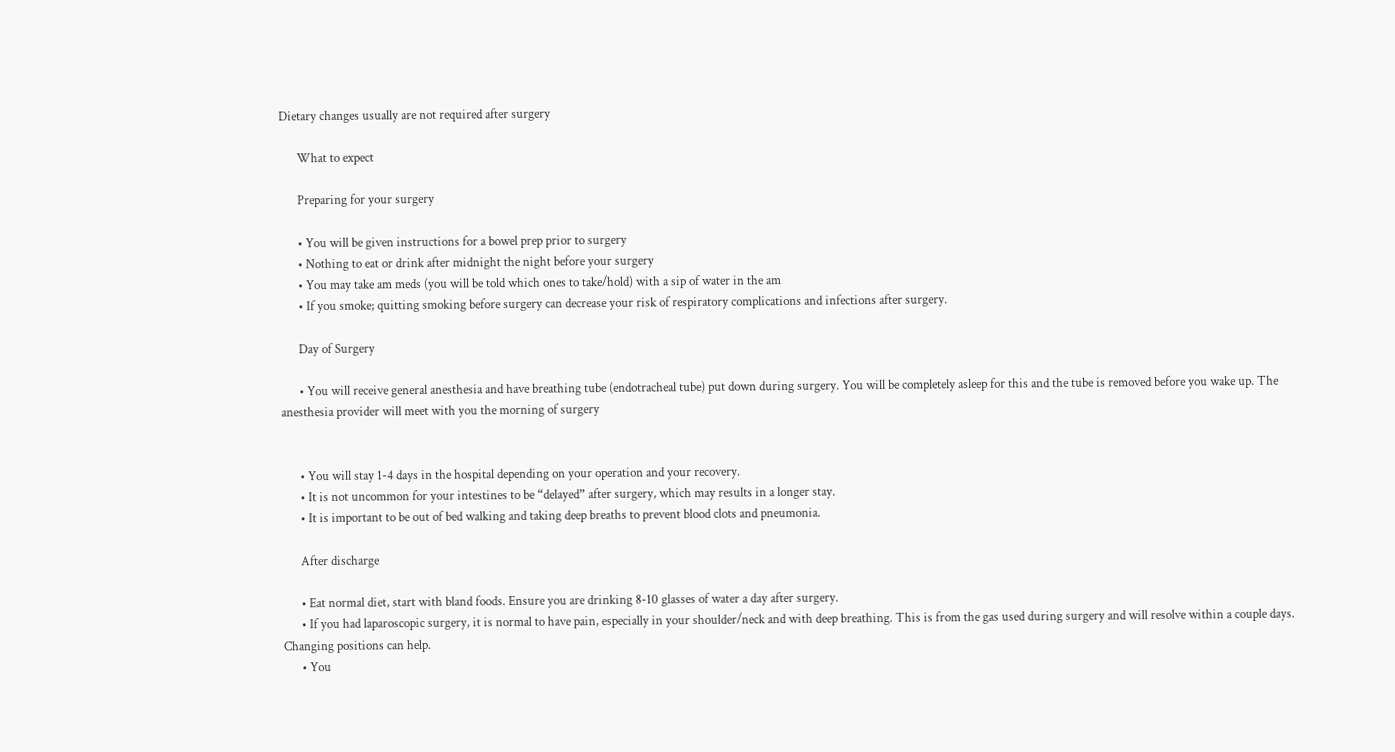Dietary changes usually are not required after surgery

      What to expect

      Preparing for your surgery

      • You will be given instructions for a bowel prep prior to surgery
      • Nothing to eat or drink after midnight the night before your surgery
      • You may take am meds (you will be told which ones to take/hold) with a sip of water in the am
      • If you smoke; quitting smoking before surgery can decrease your risk of respiratory complications and infections after surgery.

      Day of Surgery

      • You will receive general anesthesia and have breathing tube (endotracheal tube) put down during surgery. You will be completely asleep for this and the tube is removed before you wake up. The anesthesia provider will meet with you the morning of surgery


      • You will stay 1-4 days in the hospital depending on your operation and your recovery.
      • It is not uncommon for your intestines to be “delayed” after surgery, which may results in a longer stay.
      • It is important to be out of bed walking and taking deep breaths to prevent blood clots and pneumonia.

      After discharge

      • Eat normal diet, start with bland foods. Ensure you are drinking 8-10 glasses of water a day after surgery.
      • If you had laparoscopic surgery, it is normal to have pain, especially in your shoulder/neck and with deep breathing. This is from the gas used during surgery and will resolve within a couple days. Changing positions can help.
      • You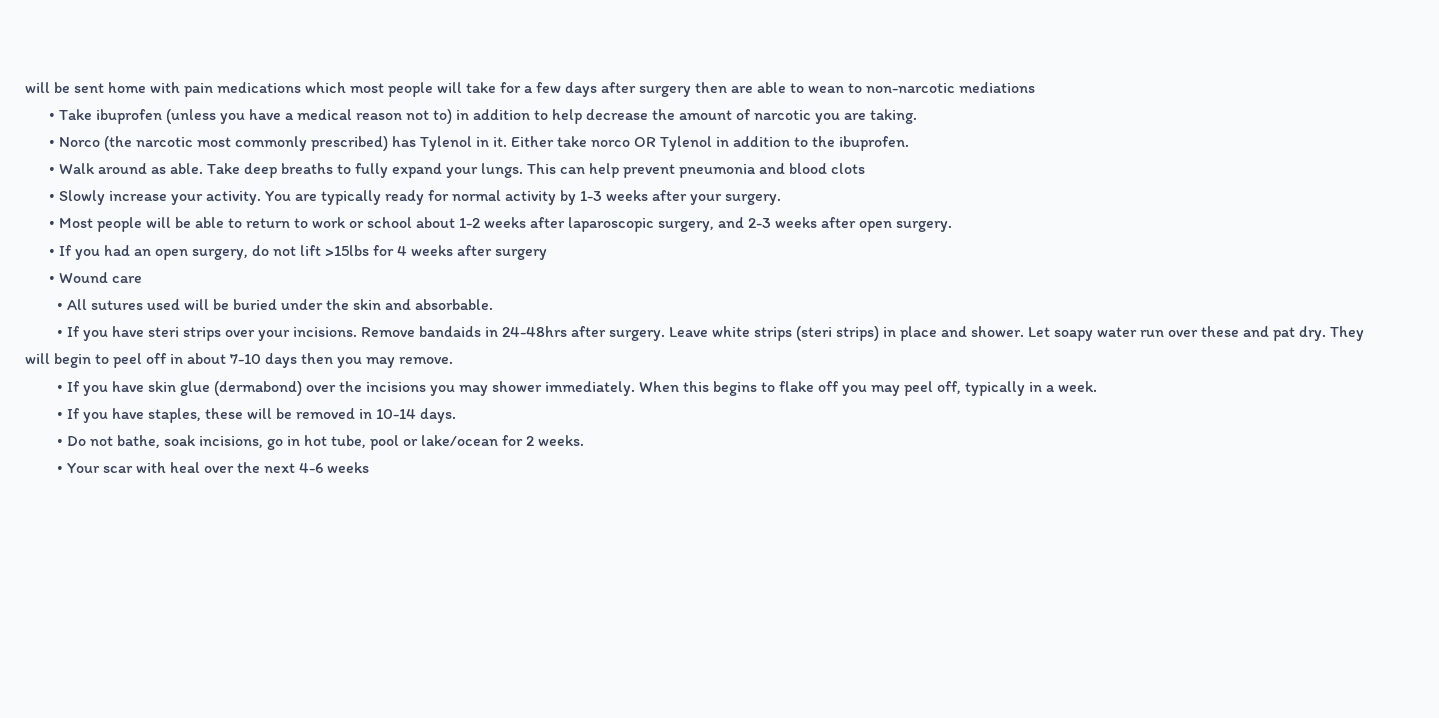will be sent home with pain medications which most people will take for a few days after surgery then are able to wean to non-narcotic mediations
      • Take ibuprofen (unless you have a medical reason not to) in addition to help decrease the amount of narcotic you are taking.
      • Norco (the narcotic most commonly prescribed) has Tylenol in it. Either take norco OR Tylenol in addition to the ibuprofen.
      • Walk around as able. Take deep breaths to fully expand your lungs. This can help prevent pneumonia and blood clots
      • Slowly increase your activity. You are typically ready for normal activity by 1-3 weeks after your surgery.
      • Most people will be able to return to work or school about 1-2 weeks after laparoscopic surgery, and 2-3 weeks after open surgery.
      • If you had an open surgery, do not lift >15lbs for 4 weeks after surgery
      • Wound care
        • All sutures used will be buried under the skin and absorbable.
        • If you have steri strips over your incisions. Remove bandaids in 24-48hrs after surgery. Leave white strips (steri strips) in place and shower. Let soapy water run over these and pat dry. They will begin to peel off in about 7-10 days then you may remove.
        • If you have skin glue (dermabond) over the incisions you may shower immediately. When this begins to flake off you may peel off, typically in a week.
        • If you have staples, these will be removed in 10-14 days.
        • Do not bathe, soak incisions, go in hot tube, pool or lake/ocean for 2 weeks.
        • Your scar with heal over the next 4-6 weeks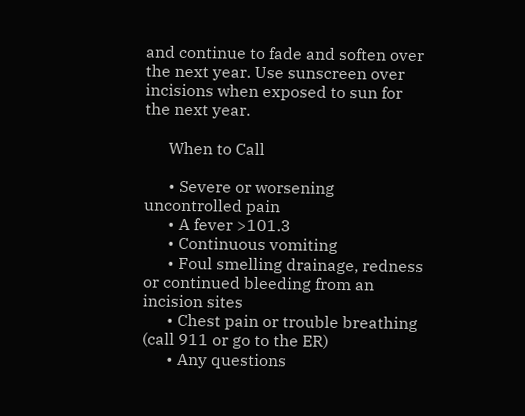and continue to fade and soften over the next year. Use sunscreen over incisions when exposed to sun for the next year.

      When to Call

      • Severe or worsening uncontrolled pain
      • A fever >101.3
      • Continuous vomiting
      • Foul smelling drainage, redness or continued bleeding from an incision sites
      • Chest pain or trouble breathing (call 911 or go to the ER)
      • Any questions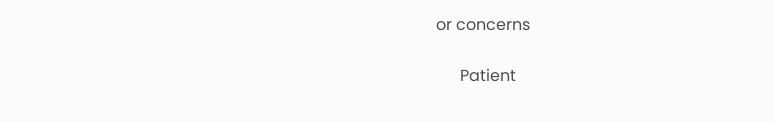or concerns

      Patient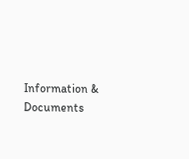Information & Documents